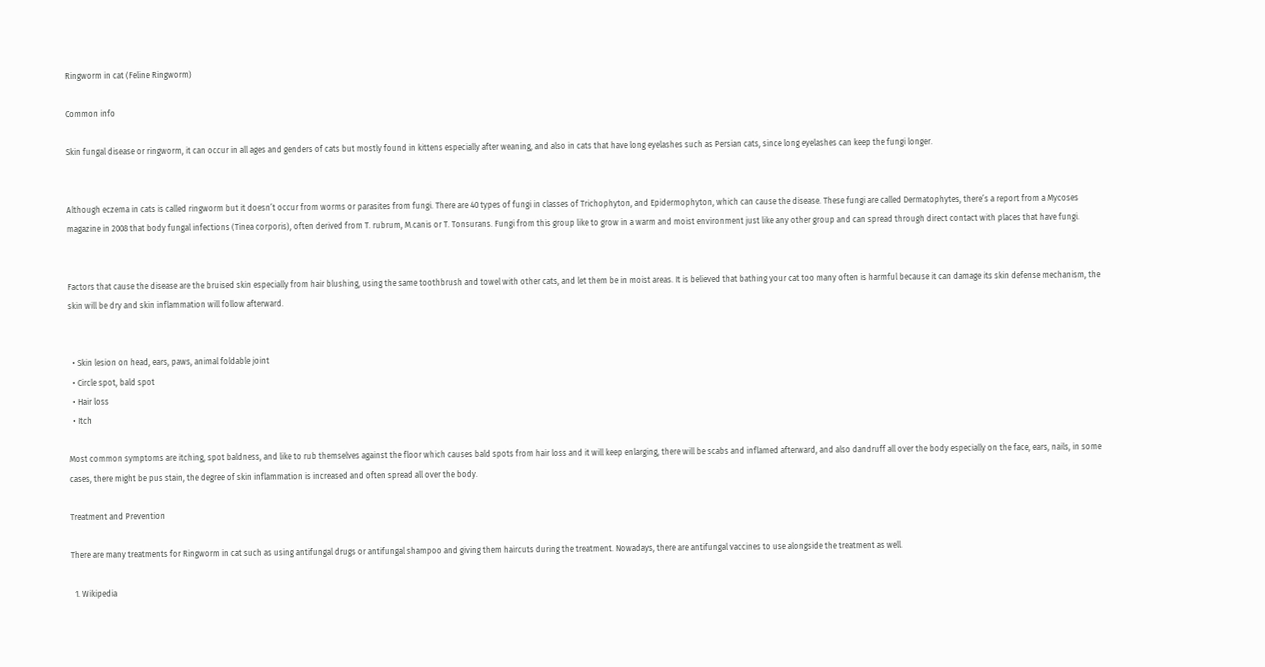Ringworm in cat (Feline Ringworm)

Common info

Skin fungal disease or ringworm, it can occur in all ages and genders of cats but mostly found in kittens especially after weaning, and also in cats that have long eyelashes such as Persian cats, since long eyelashes can keep the fungi longer.


Although eczema in cats is called ringworm but it doesn’t occur from worms or parasites from fungi. There are 40 types of fungi in classes of Trichophyton, and Epidermophyton, which can cause the disease. These fungi are called Dermatophytes, there’s a report from a Mycoses magazine in 2008 that body fungal infections (Tinea corporis), often derived from T. rubrum, M.canis or T. Tonsurans. Fungi from this group like to grow in a warm and moist environment just like any other group and can spread through direct contact with places that have fungi.


Factors that cause the disease are the bruised skin especially from hair blushing, using the same toothbrush and towel with other cats, and let them be in moist areas. It is believed that bathing your cat too many often is harmful because it can damage its skin defense mechanism, the skin will be dry and skin inflammation will follow afterward.


  • Skin lesion on head, ears, paws, animal foldable joint
  • Circle spot, bald spot
  • Hair loss
  • Itch

Most common symptoms are itching, spot baldness, and like to rub themselves against the floor which causes bald spots from hair loss and it will keep enlarging, there will be scabs and inflamed afterward, and also dandruff all over the body especially on the face, ears, nails, in some cases, there might be pus stain, the degree of skin inflammation is increased and often spread all over the body.

Treatment and Prevention

There are many treatments for Ringworm in cat such as using antifungal drugs or antifungal shampoo and giving them haircuts during the treatment. Nowadays, there are antifungal vaccines to use alongside the treatment as well.

  1. Wikipedia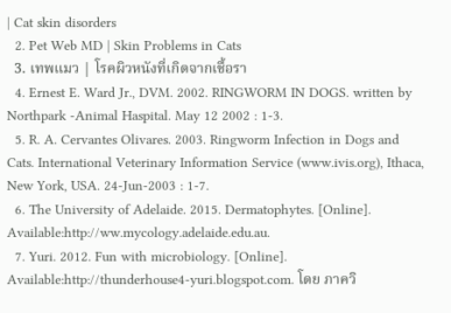| Cat skin disorders
  2. Pet Web MD | Skin Problems in Cats
  3. เทพแมว | โรคผิวหนังที่เกิดจากเชื้อรา
  4. Ernest E. Ward Jr., DVM. 2002. RINGWORM IN DOGS. written by Northpark -Animal Haspital. May 12 2002 : 1-3.
  5. R. A. Cervantes Olivares. 2003. Ringworm Infection in Dogs and Cats. International Veterinary Information Service (www.ivis.org), Ithaca, New York, USA. 24-Jun-2003 : 1-7.
  6. The University of Adelaide. 2015. Dermatophytes. [Online]. Available:http://ww.mycology.adelaide.edu.au.
  7. Yuri. 2012. Fun with microbiology. [Online]. Available:http://thunderhouse4-yuri.blogspot.com. โดย ภาควิ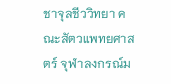ชาจุลชีววิทยา คณะสัตวแพทยศาสตร์ จุฬาลงกรณ์ม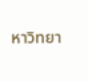หาวิทยา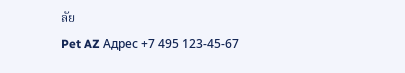ลัย
Pet AZ Адрес +7 495 123-45-67